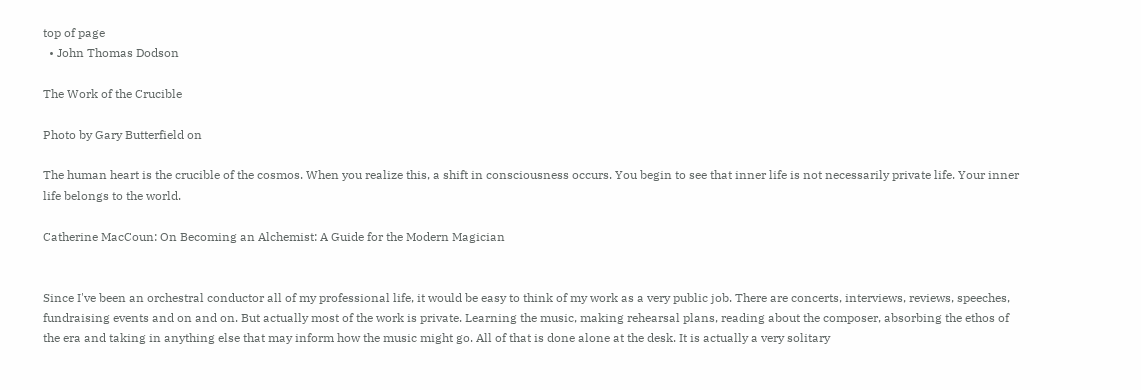top of page
  • John Thomas Dodson

The Work of the Crucible

Photo by Gary Butterfield on

The human heart is the crucible of the cosmos. When you realize this, a shift in consciousness occurs. You begin to see that inner life is not necessarily private life. Your inner life belongs to the world.

Catherine MacCoun: On Becoming an Alchemist: A Guide for the Modern Magician


Since I've been an orchestral conductor all of my professional life, it would be easy to think of my work as a very public job. There are concerts, interviews, reviews, speeches, fundraising events and on and on. But actually most of the work is private. Learning the music, making rehearsal plans, reading about the composer, absorbing the ethos of the era and taking in anything else that may inform how the music might go. All of that is done alone at the desk. It is actually a very solitary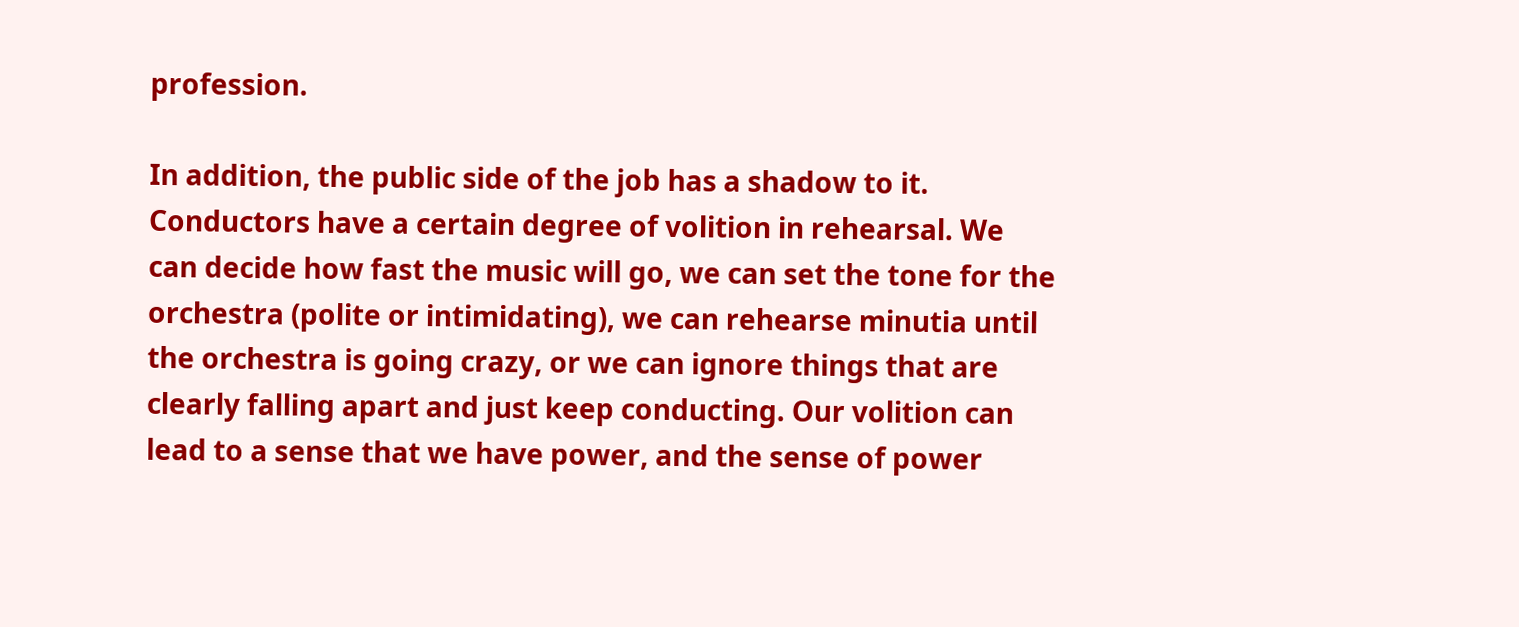profession.

In addition, the public side of the job has a shadow to it. Conductors have a certain degree of volition in rehearsal. We can decide how fast the music will go, we can set the tone for the orchestra (polite or intimidating), we can rehearse minutia until the orchestra is going crazy, or we can ignore things that are clearly falling apart and just keep conducting. Our volition can lead to a sense that we have power, and the sense of power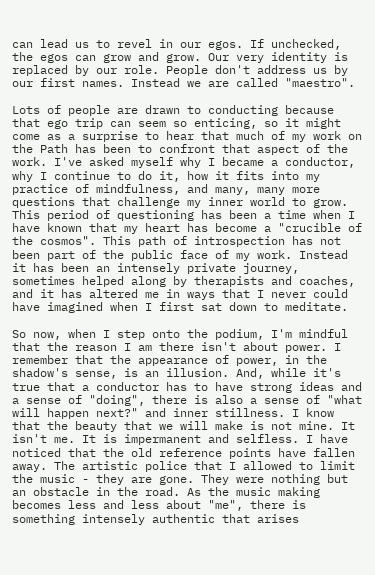can lead us to revel in our egos. If unchecked, the egos can grow and grow. Our very identity is replaced by our role. People don't address us by our first names. Instead we are called "maestro".

Lots of people are drawn to conducting because that ego trip can seem so enticing, so it might come as a surprise to hear that much of my work on the Path has been to confront that aspect of the work. I've asked myself why I became a conductor, why I continue to do it, how it fits into my practice of mindfulness, and many, many more questions that challenge my inner world to grow. This period of questioning has been a time when I have known that my heart has become a "crucible of the cosmos". This path of introspection has not been part of the public face of my work. Instead it has been an intensely private journey, sometimes helped along by therapists and coaches, and it has altered me in ways that I never could have imagined when I first sat down to meditate.

So now, when I step onto the podium, I'm mindful that the reason I am there isn't about power. I remember that the appearance of power, in the shadow's sense, is an illusion. And, while it's true that a conductor has to have strong ideas and a sense of "doing", there is also a sense of "what will happen next?" and inner stillness. I know that the beauty that we will make is not mine. It isn't me. It is impermanent and selfless. I have noticed that the old reference points have fallen away. The artistic police that I allowed to limit the music - they are gone. They were nothing but an obstacle in the road. As the music making becomes less and less about "me", there is something intensely authentic that arises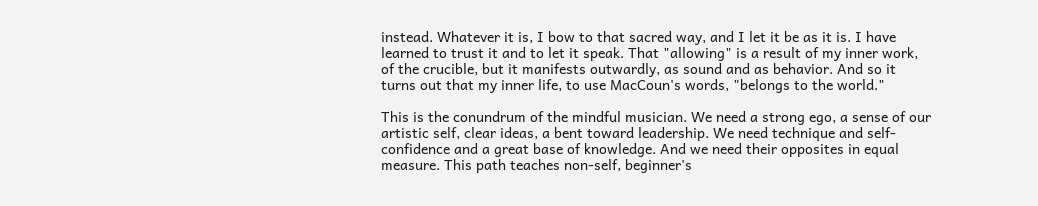instead. Whatever it is, I bow to that sacred way, and I let it be as it is. I have learned to trust it and to let it speak. That "allowing" is a result of my inner work, of the crucible, but it manifests outwardly, as sound and as behavior. And so it turns out that my inner life, to use MacCoun's words, "belongs to the world."

This is the conundrum of the mindful musician. We need a strong ego, a sense of our artistic self, clear ideas, a bent toward leadership. We need technique and self-confidence and a great base of knowledge. And we need their opposites in equal measure. This path teaches non-self, beginner's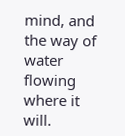mind, and the way of water flowing where it will.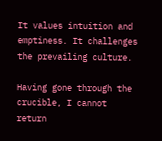It values intuition and emptiness. It challenges the prevailing culture.

Having gone through the crucible, I cannot return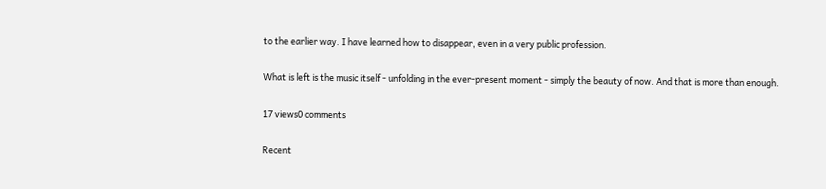to the earlier way. I have learned how to disappear, even in a very public profession.

What is left is the music itself - unfolding in the ever-present moment - simply the beauty of now. And that is more than enough.

17 views0 comments

Recent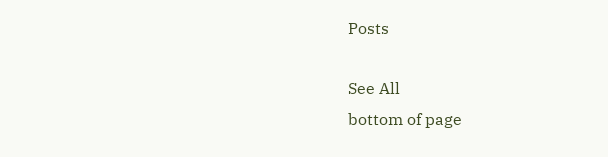Posts

See All
bottom of page